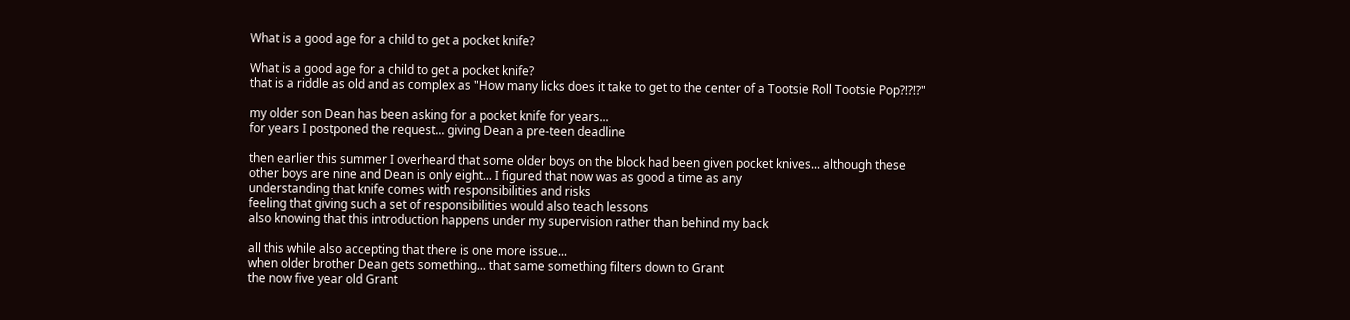What is a good age for a child to get a pocket knife?

What is a good age for a child to get a pocket knife?
that is a riddle as old and as complex as "How many licks does it take to get to the center of a Tootsie Roll Tootsie Pop?!?!?"

my older son Dean has been asking for a pocket knife for years...
for years I postponed the request... giving Dean a pre-teen deadline

then earlier this summer I overheard that some older boys on the block had been given pocket knives... although these other boys are nine and Dean is only eight... I figured that now was as good a time as any
understanding that knife comes with responsibilities and risks
feeling that giving such a set of responsibilities would also teach lessons
also knowing that this introduction happens under my supervision rather than behind my back

all this while also accepting that there is one more issue...
when older brother Dean gets something... that same something filters down to Grant
the now five year old Grant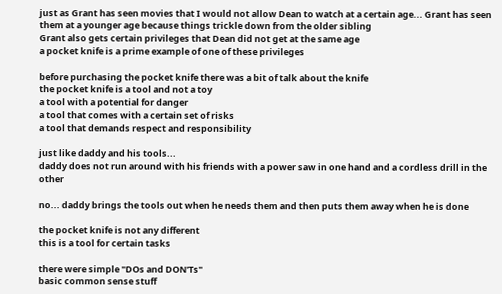just as Grant has seen movies that I would not allow Dean to watch at a certain age... Grant has seen them at a younger age because things trickle down from the older sibling
Grant also gets certain privileges that Dean did not get at the same age
a pocket knife is a prime example of one of these privileges

before purchasing the pocket knife there was a bit of talk about the knife
the pocket knife is a tool and not a toy
a tool with a potential for danger
a tool that comes with a certain set of risks
a tool that demands respect and responsibility

just like daddy and his tools...
daddy does not run around with his friends with a power saw in one hand and a cordless drill in the other

no... daddy brings the tools out when he needs them and then puts them away when he is done

the pocket knife is not any different
this is a tool for certain tasks

there were simple "DOs and DON'Ts"
basic common sense stuff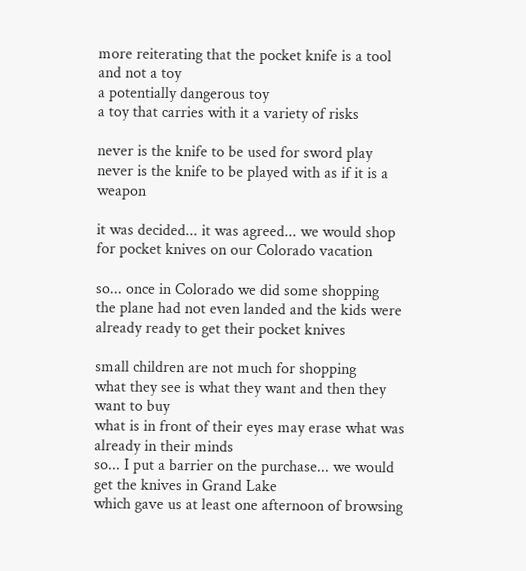more reiterating that the pocket knife is a tool and not a toy
a potentially dangerous toy
a toy that carries with it a variety of risks

never is the knife to be used for sword play
never is the knife to be played with as if it is a weapon

it was decided... it was agreed... we would shop for pocket knives on our Colorado vacation

so... once in Colorado we did some shopping
the plane had not even landed and the kids were already ready to get their pocket knives

small children are not much for shopping
what they see is what they want and then they want to buy
what is in front of their eyes may erase what was already in their minds
so... I put a barrier on the purchase... we would get the knives in Grand Lake
which gave us at least one afternoon of browsing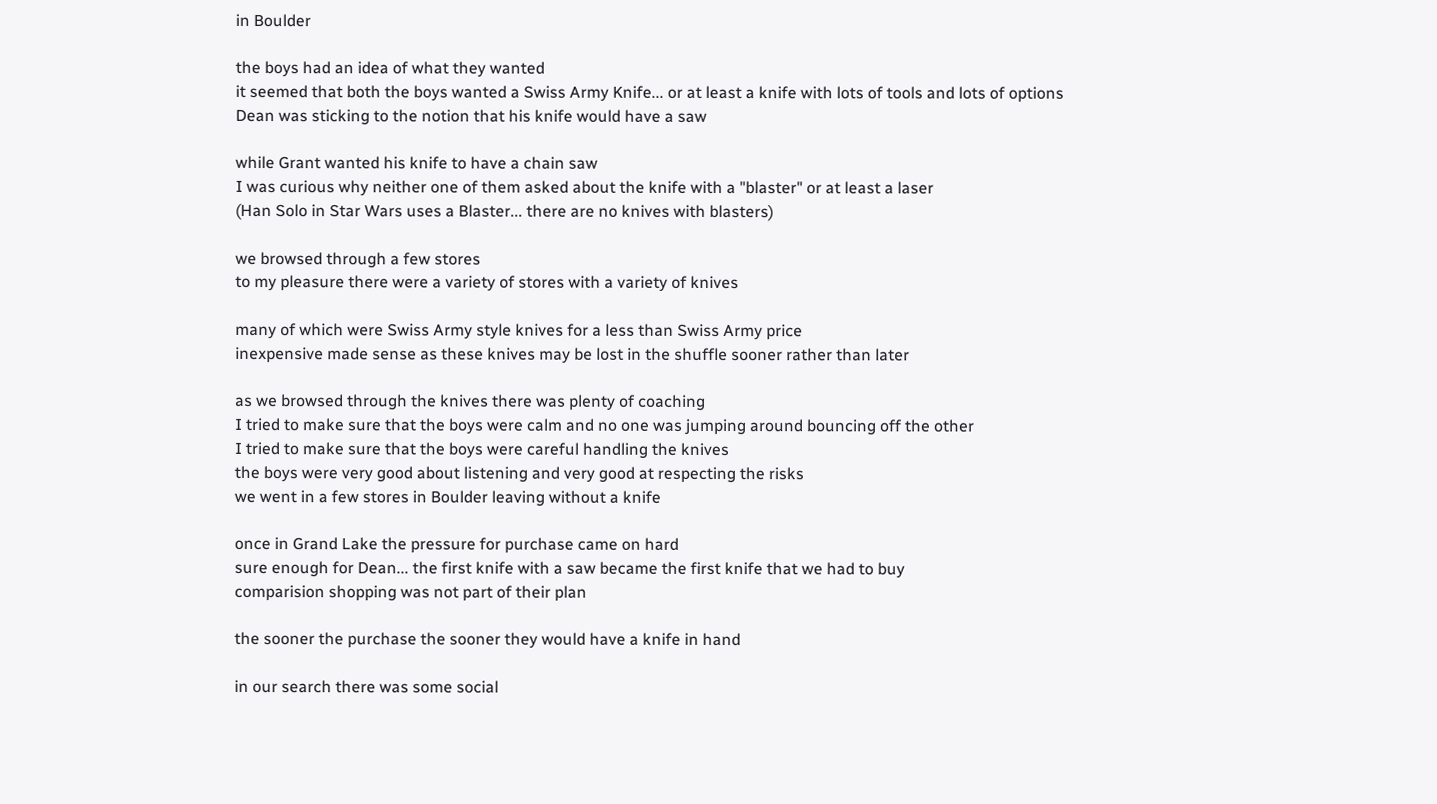in Boulder

the boys had an idea of what they wanted
it seemed that both the boys wanted a Swiss Army Knife... or at least a knife with lots of tools and lots of options
Dean was sticking to the notion that his knife would have a saw

while Grant wanted his knife to have a chain saw
I was curious why neither one of them asked about the knife with a "blaster" or at least a laser
(Han Solo in Star Wars uses a Blaster... there are no knives with blasters)

we browsed through a few stores
to my pleasure there were a variety of stores with a variety of knives

many of which were Swiss Army style knives for a less than Swiss Army price
inexpensive made sense as these knives may be lost in the shuffle sooner rather than later

as we browsed through the knives there was plenty of coaching
I tried to make sure that the boys were calm and no one was jumping around bouncing off the other
I tried to make sure that the boys were careful handling the knives
the boys were very good about listening and very good at respecting the risks
we went in a few stores in Boulder leaving without a knife

once in Grand Lake the pressure for purchase came on hard
sure enough for Dean... the first knife with a saw became the first knife that we had to buy
comparision shopping was not part of their plan

the sooner the purchase the sooner they would have a knife in hand

in our search there was some social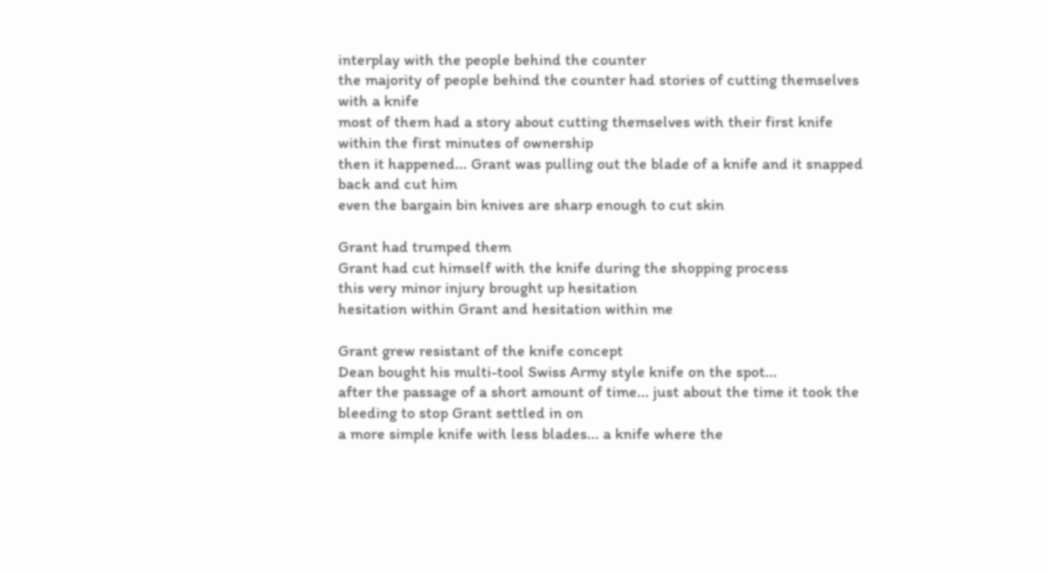interplay with the people behind the counter
the majority of people behind the counter had stories of cutting themselves
with a knife
most of them had a story about cutting themselves with their first knife within the first minutes of ownership
then it happened... Grant was pulling out the blade of a knife and it snapped back and cut him
even the bargain bin knives are sharp enough to cut skin

Grant had trumped them
Grant had cut himself with the knife during the shopping process
this very minor injury brought up hesitation
hesitation within Grant and hesitation within me

Grant grew resistant of the knife concept
Dean bought his multi-tool Swiss Army style knife on the spot...
after the passage of a short amount of time... just about the time it took the bleeding to stop Grant settled in on
a more simple knife with less blades... a knife where the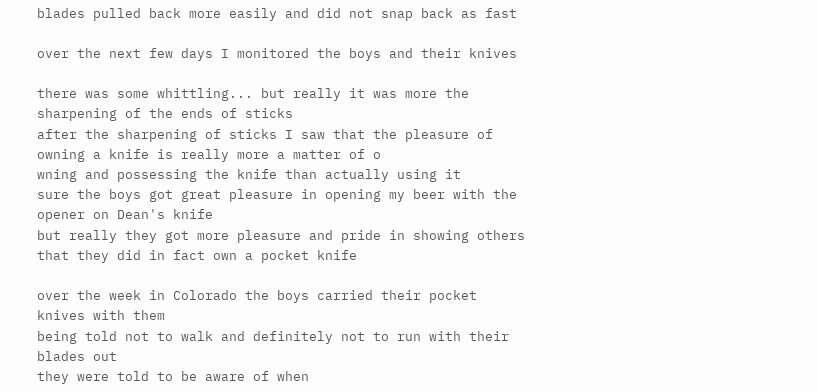blades pulled back more easily and did not snap back as fast

over the next few days I monitored the boys and their knives

there was some whittling... but really it was more the sharpening of the ends of sticks
after the sharpening of sticks I saw that the pleasure of owning a knife is really more a matter of o
wning and possessing the knife than actually using it
sure the boys got great pleasure in opening my beer with the opener on Dean's knife
but really they got more pleasure and pride in showing others that they did in fact own a pocket knife

over the week in Colorado the boys carried their pocket knives with them
being told not to walk and definitely not to run with their blades out
they were told to be aware of when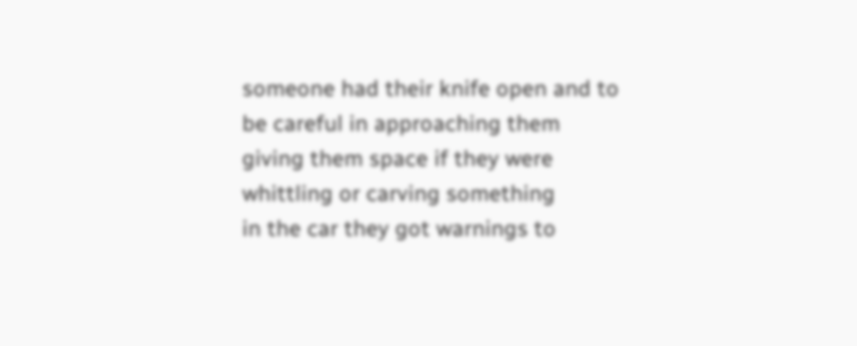someone had their knife open and to be careful in approaching them
giving them space if they were whittling or carving something
in the car they got warnings to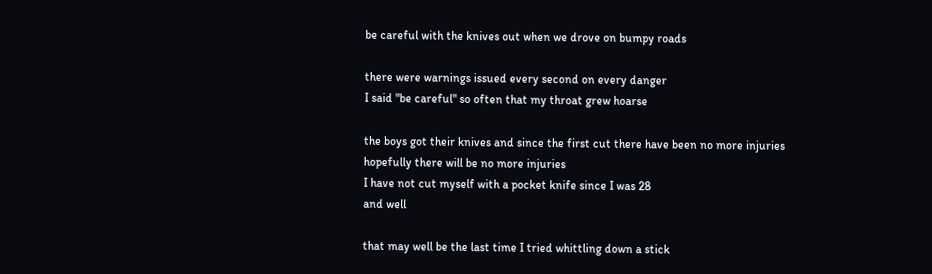be careful with the knives out when we drove on bumpy roads

there were warnings issued every second on every danger
I said "be careful" so often that my throat grew hoarse

the boys got their knives and since the first cut there have been no more injuries
hopefully there will be no more injuries
I have not cut myself with a pocket knife since I was 28
and well

that may well be the last time I tried whittling down a stick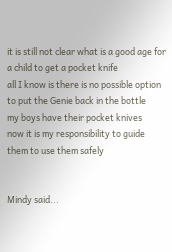it is still not clear what is a good age for a child to get a pocket knife
all I know is there is no possible option to put the Genie back in the bottle
my boys have their pocket knives
now it is my responsibility to guide them to use them safely


Mindy said...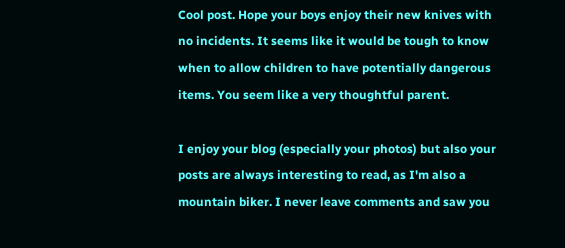Cool post. Hope your boys enjoy their new knives with no incidents. It seems like it would be tough to know when to allow children to have potentially dangerous items. You seem like a very thoughtful parent.

I enjoy your blog (especially your photos) but also your posts are always interesting to read, as I'm also a mountain biker. I never leave comments and saw you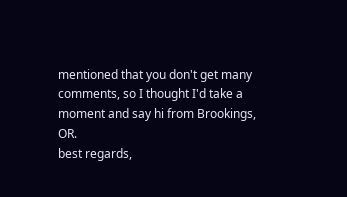mentioned that you don't get many comments, so I thought I'd take a moment and say hi from Brookings, OR.
best regards,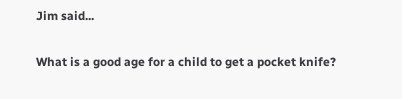Jim said...

What is a good age for a child to get a pocket knife?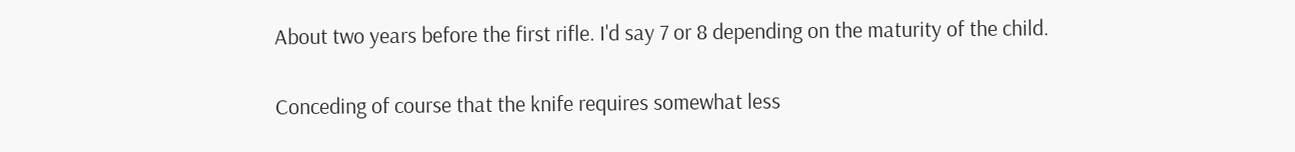About two years before the first rifle. I'd say 7 or 8 depending on the maturity of the child.

Conceding of course that the knife requires somewhat less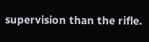supervision than the rifle.